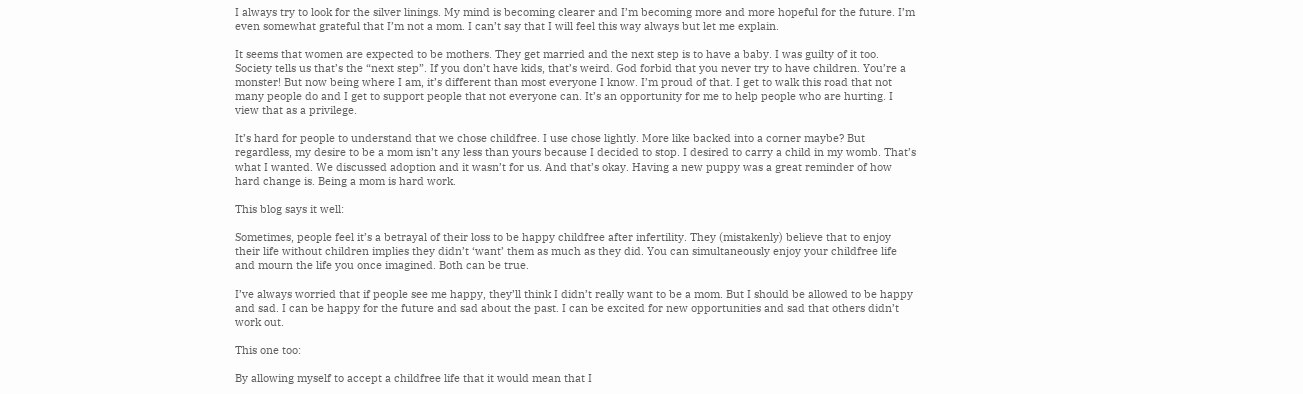I always try to look for the silver linings. My mind is becoming clearer and I’m becoming more and more hopeful for the future. I’m even somewhat grateful that I’m not a mom. I can’t say that I will feel this way always but let me explain.

It seems that women are expected to be mothers. They get married and the next step is to have a baby. I was guilty of it too. Society tells us that’s the “next step”. If you don’t have kids, that’s weird. God forbid that you never try to have children. You’re a monster! But now being where I am, it’s different than most everyone I know. I’m proud of that. I get to walk this road that not many people do and I get to support people that not everyone can. It’s an opportunity for me to help people who are hurting. I view that as a privilege.

It’s hard for people to understand that we chose childfree. I use chose lightly. More like backed into a corner maybe? But regardless, my desire to be a mom isn’t any less than yours because I decided to stop. I desired to carry a child in my womb. That’s what I wanted. We discussed adoption and it wasn’t for us. And that’s okay. Having a new puppy was a great reminder of how hard change is. Being a mom is hard work.

This blog says it well:

Sometimes, people feel it’s a betrayal of their loss to be happy childfree after infertility. They (mistakenly) believe that to enjoy their life without children implies they didn’t ‘want’ them as much as they did. You can simultaneously enjoy your childfree life and mourn the life you once imagined. Both can be true.

I’ve always worried that if people see me happy, they’ll think I didn’t really want to be a mom. But I should be allowed to be happy and sad. I can be happy for the future and sad about the past. I can be excited for new opportunities and sad that others didn’t work out.

This one too:

By allowing myself to accept a childfree life that it would mean that I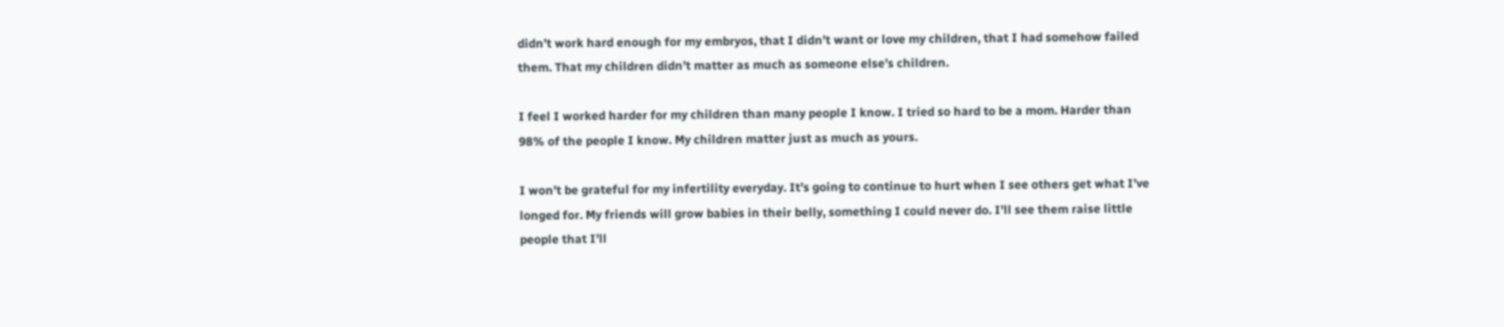didn’t work hard enough for my embryos, that I didn’t want or love my children, that I had somehow failed them. That my children didn’t matter as much as someone else’s children.

I feel I worked harder for my children than many people I know. I tried so hard to be a mom. Harder than 98% of the people I know. My children matter just as much as yours.

I won’t be grateful for my infertility everyday. It’s going to continue to hurt when I see others get what I’ve longed for. My friends will grow babies in their belly, something I could never do. I’ll see them raise little people that I’ll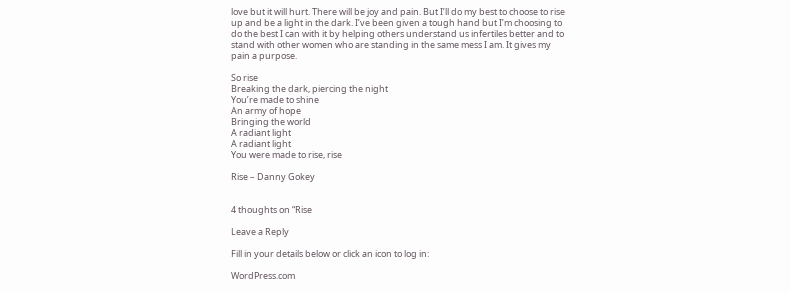love but it will hurt. There will be joy and pain. But I’ll do my best to choose to rise up and be a light in the dark. I’ve been given a tough hand but I’m choosing to do the best I can with it by helping others understand us infertiles better and to stand with other women who are standing in the same mess I am. It gives my pain a purpose.

So rise
Breaking the dark, piercing the night
You’re made to shine
An army of hope
Bringing the world
A radiant light
A radiant light
You were made to rise, rise

Rise – Danny Gokey


4 thoughts on “Rise

Leave a Reply

Fill in your details below or click an icon to log in:

WordPress.com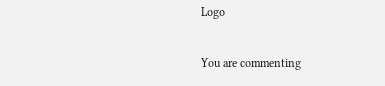Logo

You are commenting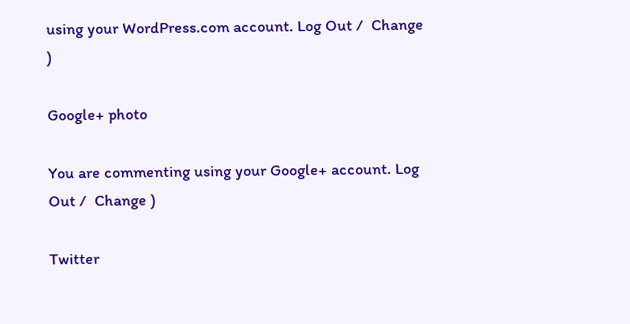using your WordPress.com account. Log Out /  Change )

Google+ photo

You are commenting using your Google+ account. Log Out /  Change )

Twitter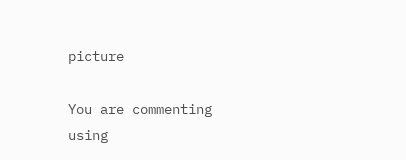picture

You are commenting using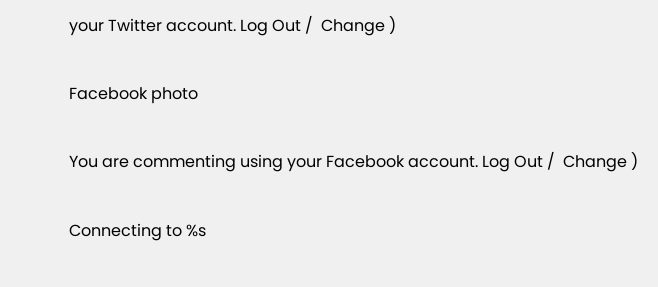your Twitter account. Log Out /  Change )

Facebook photo

You are commenting using your Facebook account. Log Out /  Change )

Connecting to %s